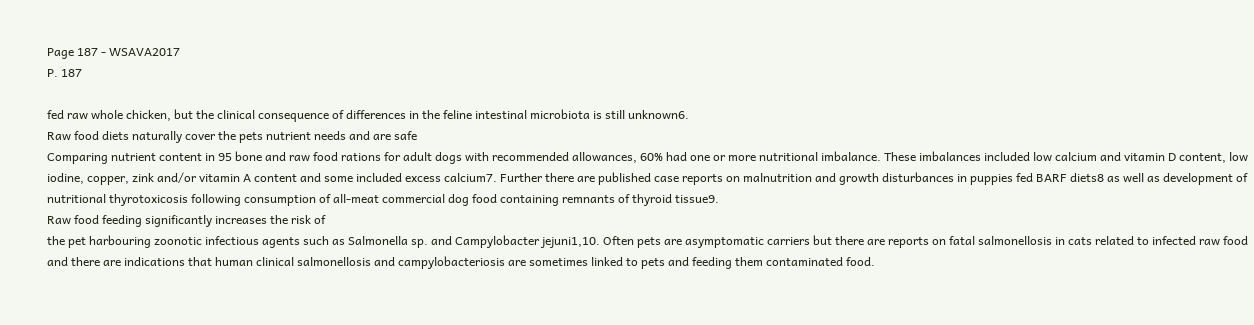Page 187 - WSAVA2017
P. 187

fed raw whole chicken, but the clinical consequence of differences in the feline intestinal microbiota is still unknown6.
Raw food diets naturally cover the pets nutrient needs and are safe
Comparing nutrient content in 95 bone and raw food rations for adult dogs with recommended allowances, 60% had one or more nutritional imbalance. These imbalances included low calcium and vitamin D content, low iodine, copper, zink and/or vitamin A content and some included excess calcium7. Further there are published case reports on malnutrition and growth disturbances in puppies fed BARF diets8 as well as development of nutritional thyrotoxicosis following consumption of all-meat commercial dog food containing remnants of thyroid tissue9.
Raw food feeding significantly increases the risk of
the pet harbouring zoonotic infectious agents such as Salmonella sp. and Campylobacter jejuni1,10. Often pets are asymptomatic carriers but there are reports on fatal salmonellosis in cats related to infected raw food and there are indications that human clinical salmonellosis and campylobacteriosis are sometimes linked to pets and feeding them contaminated food.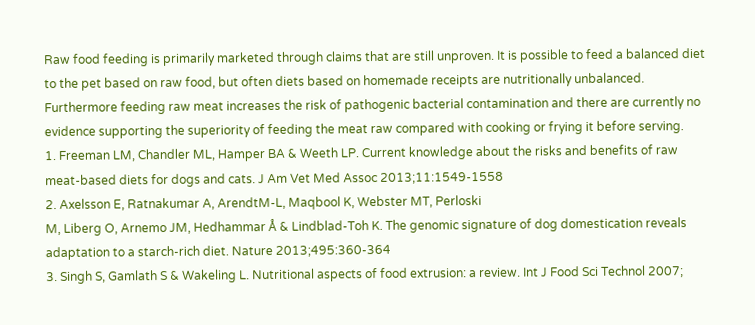Raw food feeding is primarily marketed through claims that are still unproven. It is possible to feed a balanced diet to the pet based on raw food, but often diets based on homemade receipts are nutritionally unbalanced. Furthermore feeding raw meat increases the risk of pathogenic bacterial contamination and there are currently no evidence supporting the superiority of feeding the meat raw compared with cooking or frying it before serving.
1. Freeman LM, Chandler ML, Hamper BA & Weeth LP. Current knowledge about the risks and benefits of raw meat-based diets for dogs and cats. J Am Vet Med Assoc 2013;11:1549-1558
2. Axelsson E, Ratnakumar A, ArendtM-L, Maqbool K, Webster MT, Perloski
M, Liberg O, Arnemo JM, Hedhammar Å & Lindblad-Toh K. The genomic signature of dog domestication reveals adaptation to a starch-rich diet. Nature 2013;495:360-364
3. Singh S, Gamlath S & Wakeling L. Nutritional aspects of food extrusion: a review. Int J Food Sci Technol 2007;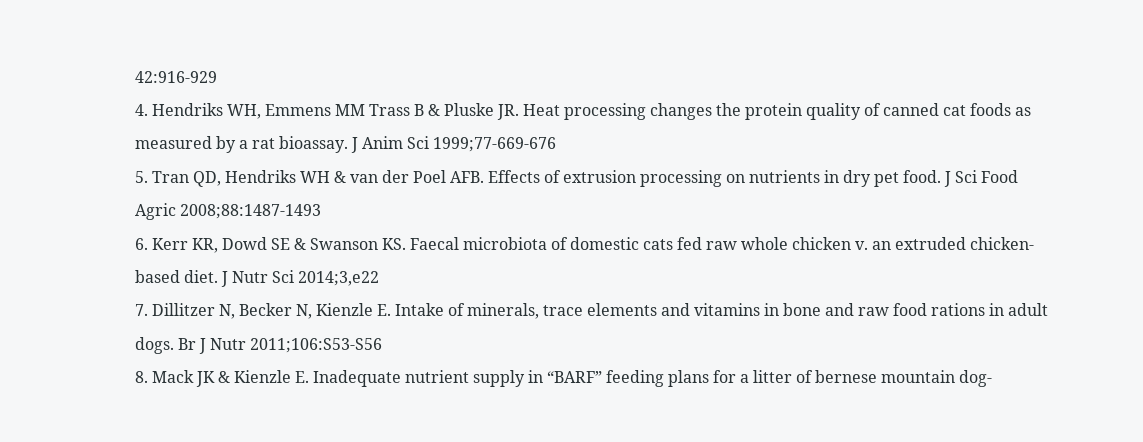42:916-929
4. Hendriks WH, Emmens MM Trass B & Pluske JR. Heat processing changes the protein quality of canned cat foods as measured by a rat bioassay. J Anim Sci 1999;77-669-676
5. Tran QD, Hendriks WH & van der Poel AFB. Effects of extrusion processing on nutrients in dry pet food. J Sci Food Agric 2008;88:1487-1493
6. Kerr KR, Dowd SE & Swanson KS. Faecal microbiota of domestic cats fed raw whole chicken v. an extruded chicken-based diet. J Nutr Sci 2014;3,e22
7. Dillitzer N, Becker N, Kienzle E. Intake of minerals, trace elements and vitamins in bone and raw food rations in adult dogs. Br J Nutr 2011;106:S53-S56
8. Mack JK & Kienzle E. Inadequate nutrient supply in “BARF” feeding plans for a litter of bernese mountain dog-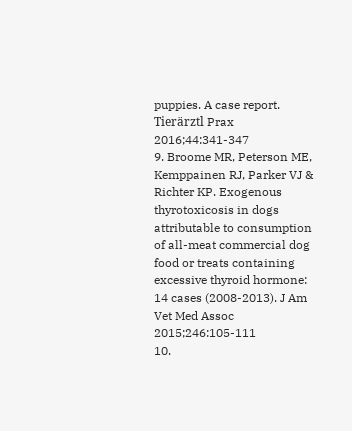puppies. A case report. Tierärztl Prax 2016;44:341-347
9. Broome MR, Peterson ME, Kemppainen RJ, Parker VJ & Richter KP. Exogenous thyrotoxicosis in dogs attributable to consumption of all-meat commercial dog food or treats containing excessive thyroid hormone: 14 cases (2008-2013). J Am Vet Med Assoc 2015;246:105-111
10.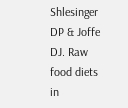Shlesinger DP & Joffe DJ. Raw food diets in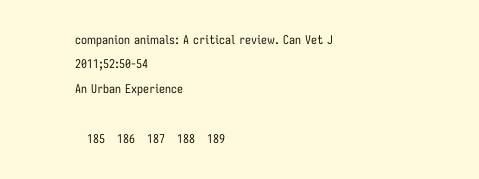companion animals: A critical review. Can Vet J 2011;52:50-54
An Urban Experience

   185   186   187   188   189